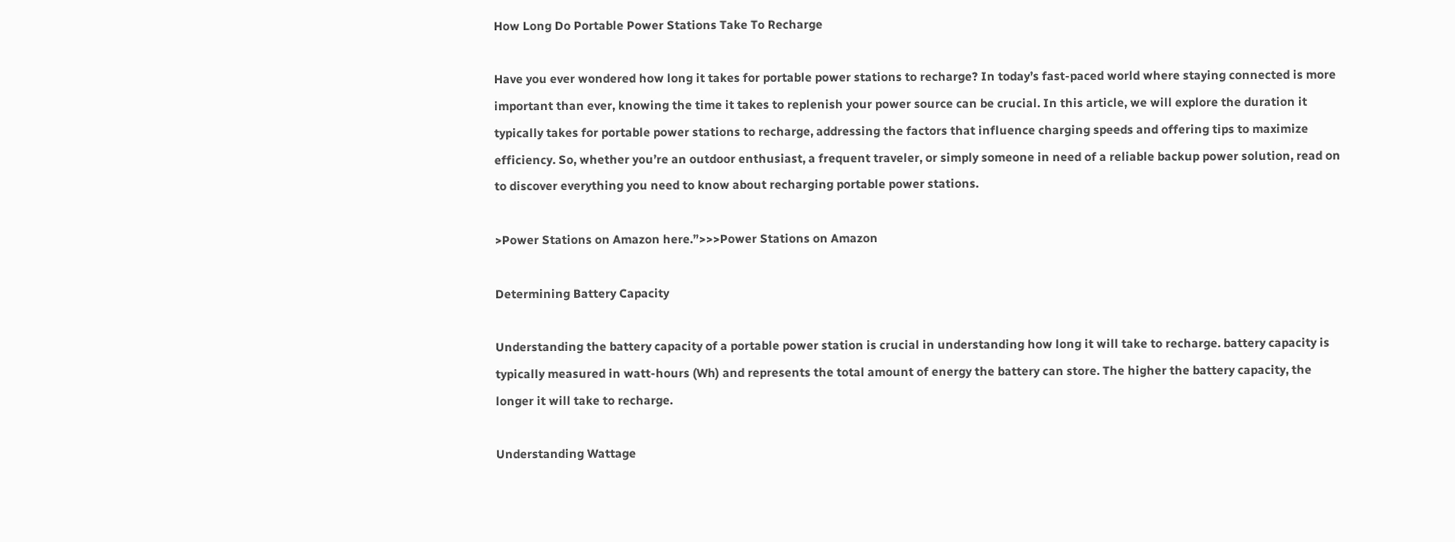How Long Do Portable Power Stations Take To Recharge

Have you ever wondered how long it takes for portable power stations to recharge? In today’s fast-paced world where staying connected is more important than ever, knowing the time it takes to replenish your power source can be crucial. In this article, we will explore the duration it typically takes for portable power stations to recharge, addressing the factors that influence charging speeds and offering tips to maximize efficiency. So, whether you’re an outdoor enthusiast, a frequent traveler, or simply someone in need of a reliable backup power solution, read on to discover everything you need to know about recharging portable power stations.

>Power Stations on Amazon here.”>>>Power Stations on Amazon

Determining Battery Capacity

Understanding the battery capacity of a portable power station is crucial in understanding how long it will take to recharge. battery capacity is typically measured in watt-hours (Wh) and represents the total amount of energy the battery can store. The higher the battery capacity, the longer it will take to recharge.

Understanding Wattage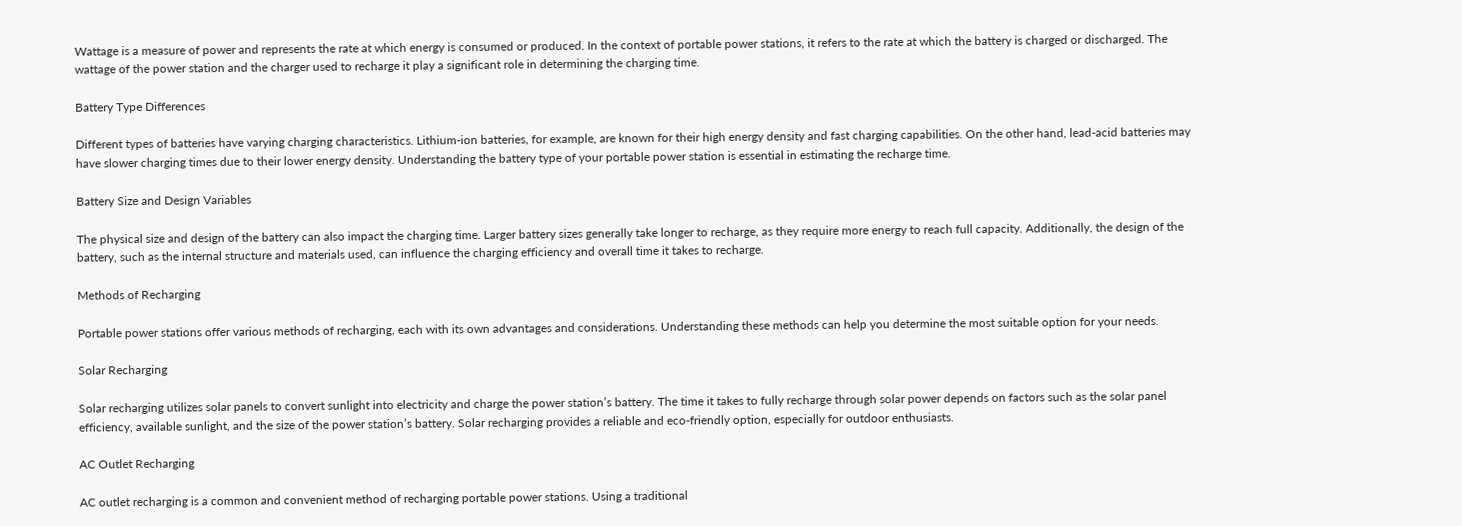Wattage is a measure of power and represents the rate at which energy is consumed or produced. In the context of portable power stations, it refers to the rate at which the battery is charged or discharged. The wattage of the power station and the charger used to recharge it play a significant role in determining the charging time.

Battery Type Differences

Different types of batteries have varying charging characteristics. Lithium-ion batteries, for example, are known for their high energy density and fast charging capabilities. On the other hand, lead-acid batteries may have slower charging times due to their lower energy density. Understanding the battery type of your portable power station is essential in estimating the recharge time.

Battery Size and Design Variables

The physical size and design of the battery can also impact the charging time. Larger battery sizes generally take longer to recharge, as they require more energy to reach full capacity. Additionally, the design of the battery, such as the internal structure and materials used, can influence the charging efficiency and overall time it takes to recharge.

Methods of Recharging

Portable power stations offer various methods of recharging, each with its own advantages and considerations. Understanding these methods can help you determine the most suitable option for your needs.

Solar Recharging

Solar recharging utilizes solar panels to convert sunlight into electricity and charge the power station’s battery. The time it takes to fully recharge through solar power depends on factors such as the solar panel efficiency, available sunlight, and the size of the power station’s battery. Solar recharging provides a reliable and eco-friendly option, especially for outdoor enthusiasts.

AC Outlet Recharging

AC outlet recharging is a common and convenient method of recharging portable power stations. Using a traditional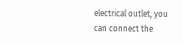electrical outlet, you can connect the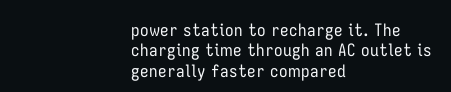power station to recharge it. The charging time through an AC outlet is generally faster compared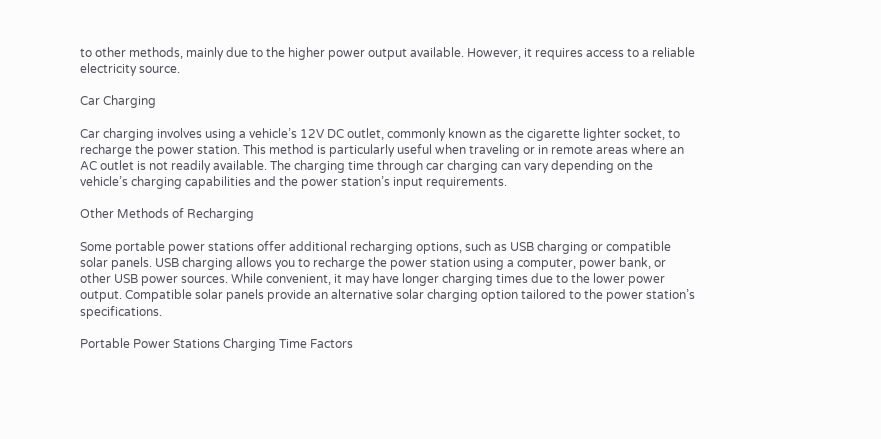to other methods, mainly due to the higher power output available. However, it requires access to a reliable electricity source.

Car Charging

Car charging involves using a vehicle’s 12V DC outlet, commonly known as the cigarette lighter socket, to recharge the power station. This method is particularly useful when traveling or in remote areas where an AC outlet is not readily available. The charging time through car charging can vary depending on the vehicle’s charging capabilities and the power station’s input requirements.

Other Methods of Recharging

Some portable power stations offer additional recharging options, such as USB charging or compatible solar panels. USB charging allows you to recharge the power station using a computer, power bank, or other USB power sources. While convenient, it may have longer charging times due to the lower power output. Compatible solar panels provide an alternative solar charging option tailored to the power station’s specifications.

Portable Power Stations Charging Time Factors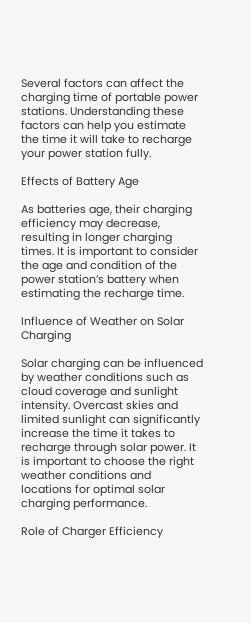Several factors can affect the charging time of portable power stations. Understanding these factors can help you estimate the time it will take to recharge your power station fully.

Effects of Battery Age

As batteries age, their charging efficiency may decrease, resulting in longer charging times. It is important to consider the age and condition of the power station’s battery when estimating the recharge time.

Influence of Weather on Solar Charging

Solar charging can be influenced by weather conditions such as cloud coverage and sunlight intensity. Overcast skies and limited sunlight can significantly increase the time it takes to recharge through solar power. It is important to choose the right weather conditions and locations for optimal solar charging performance.

Role of Charger Efficiency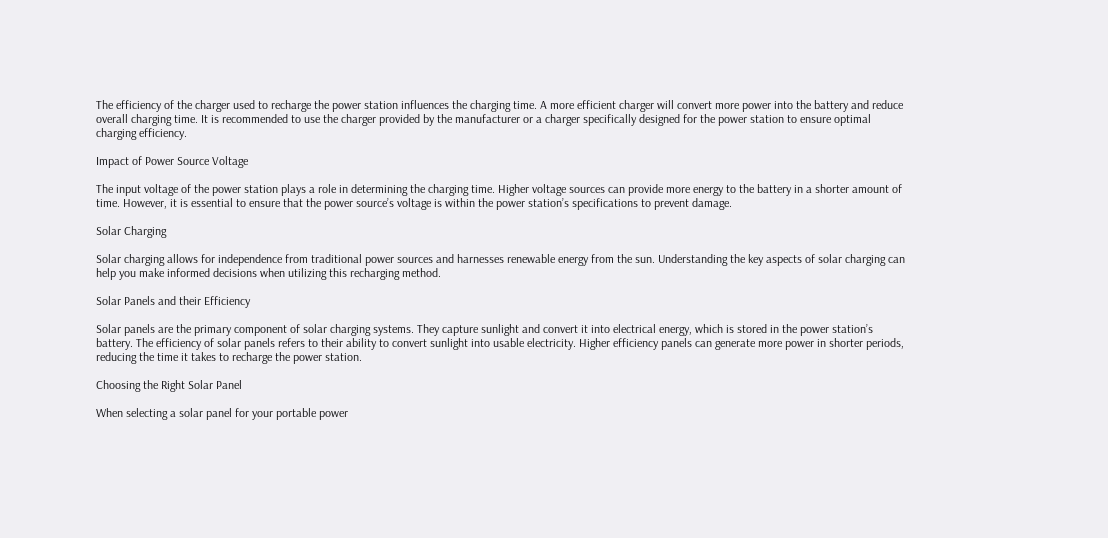The efficiency of the charger used to recharge the power station influences the charging time. A more efficient charger will convert more power into the battery and reduce overall charging time. It is recommended to use the charger provided by the manufacturer or a charger specifically designed for the power station to ensure optimal charging efficiency.

Impact of Power Source Voltage

The input voltage of the power station plays a role in determining the charging time. Higher voltage sources can provide more energy to the battery in a shorter amount of time. However, it is essential to ensure that the power source’s voltage is within the power station’s specifications to prevent damage.

Solar Charging

Solar charging allows for independence from traditional power sources and harnesses renewable energy from the sun. Understanding the key aspects of solar charging can help you make informed decisions when utilizing this recharging method.

Solar Panels and their Efficiency

Solar panels are the primary component of solar charging systems. They capture sunlight and convert it into electrical energy, which is stored in the power station’s battery. The efficiency of solar panels refers to their ability to convert sunlight into usable electricity. Higher efficiency panels can generate more power in shorter periods, reducing the time it takes to recharge the power station.

Choosing the Right Solar Panel

When selecting a solar panel for your portable power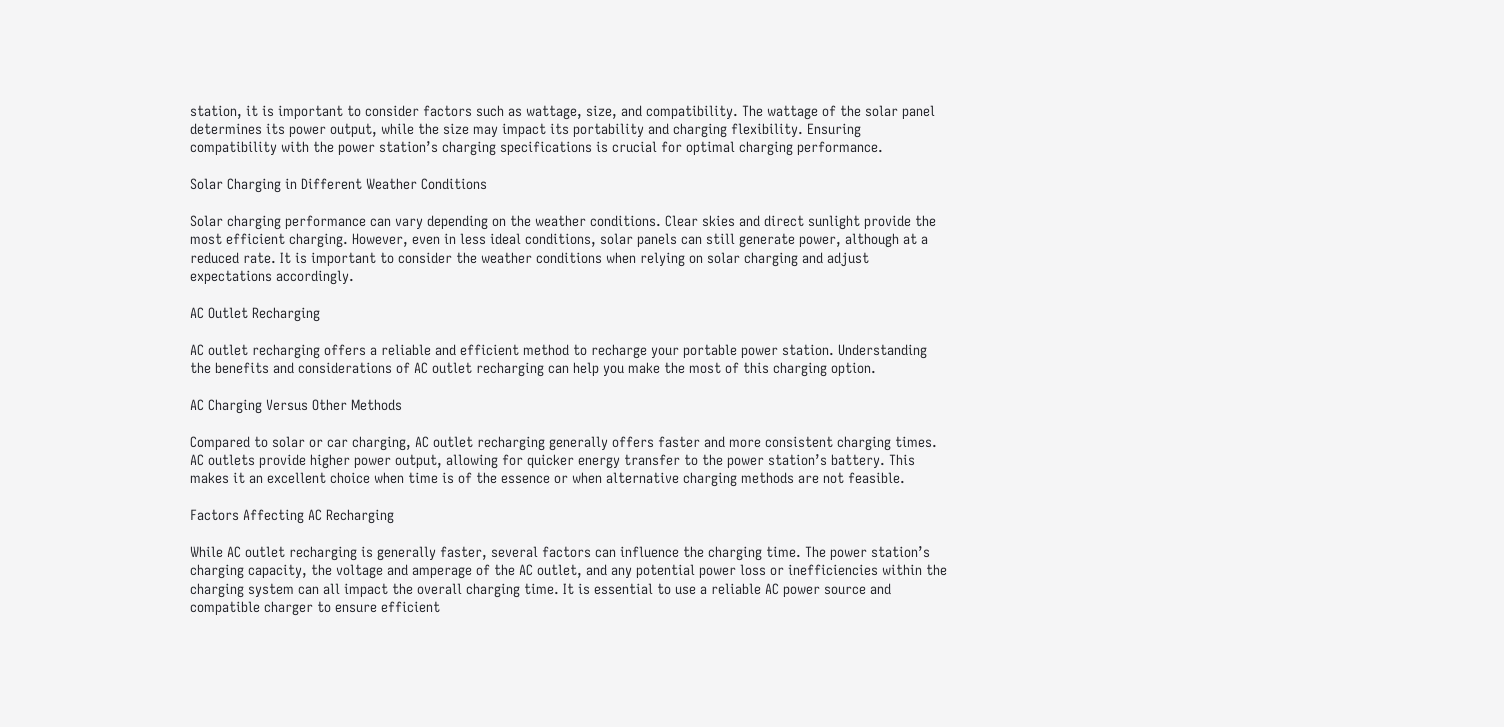station, it is important to consider factors such as wattage, size, and compatibility. The wattage of the solar panel determines its power output, while the size may impact its portability and charging flexibility. Ensuring compatibility with the power station’s charging specifications is crucial for optimal charging performance.

Solar Charging in Different Weather Conditions

Solar charging performance can vary depending on the weather conditions. Clear skies and direct sunlight provide the most efficient charging. However, even in less ideal conditions, solar panels can still generate power, although at a reduced rate. It is important to consider the weather conditions when relying on solar charging and adjust expectations accordingly.

AC Outlet Recharging

AC outlet recharging offers a reliable and efficient method to recharge your portable power station. Understanding the benefits and considerations of AC outlet recharging can help you make the most of this charging option.

AC Charging Versus Other Methods

Compared to solar or car charging, AC outlet recharging generally offers faster and more consistent charging times. AC outlets provide higher power output, allowing for quicker energy transfer to the power station’s battery. This makes it an excellent choice when time is of the essence or when alternative charging methods are not feasible.

Factors Affecting AC Recharging

While AC outlet recharging is generally faster, several factors can influence the charging time. The power station’s charging capacity, the voltage and amperage of the AC outlet, and any potential power loss or inefficiencies within the charging system can all impact the overall charging time. It is essential to use a reliable AC power source and compatible charger to ensure efficient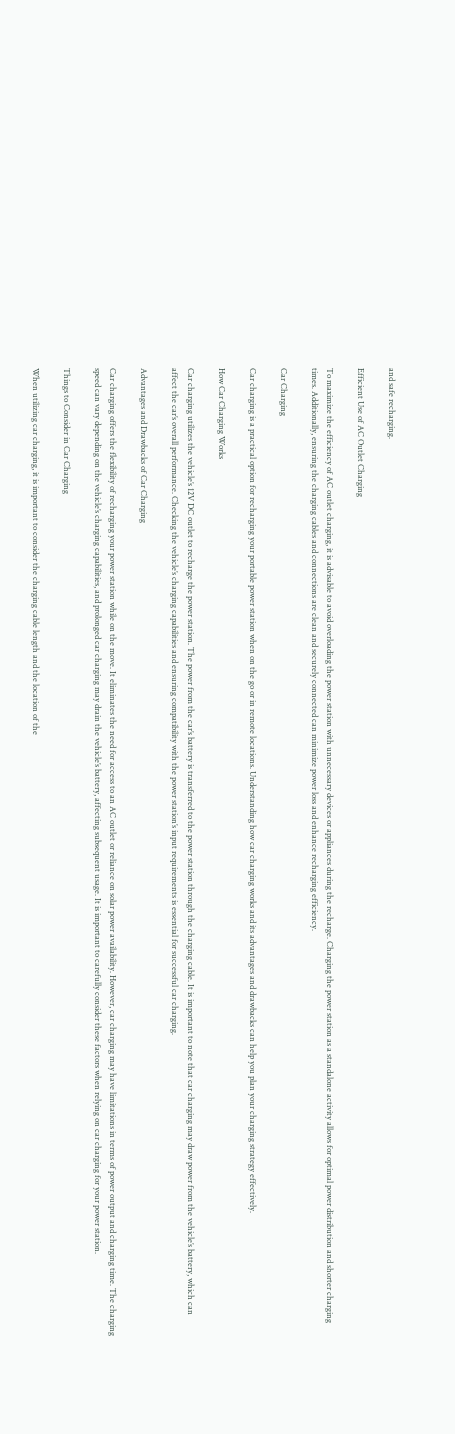and safe recharging.

Efficient Use of AC Outlet Charging

To maximize the efficiency of AC outlet charging, it is advisable to avoid overloading the power station with unnecessary devices or appliances during the recharge. Charging the power station as a standalone activity allows for optimal power distribution and shorter charging times. Additionally, ensuring the charging cables and connections are clean and securely connected can minimize power loss and enhance recharging efficiency.

Car Charging

Car charging is a practical option for recharging your portable power station when on the go or in remote locations. Understanding how car charging works and its advantages and drawbacks can help you plan your charging strategy effectively.

How Car Charging Works

Car charging utilizes the vehicle’s 12V DC outlet to recharge the power station. The power from the car’s battery is transferred to the power station through the charging cable. It is important to note that car charging may draw power from the vehicle’s battery, which can affect the car’s overall performance. Checking the vehicle’s charging capabilities and ensuring compatibility with the power station’s input requirements is essential for successful car charging.

Advantages and Drawbacks of Car Charging

Car charging offers the flexibility of recharging your power station while on the move. It eliminates the need for access to an AC outlet or reliance on solar power availability. However, car charging may have limitations in terms of power output and charging time. The charging speed can vary depending on the vehicle’s charging capabilities, and prolonged car charging may drain the vehicle’s battery, affecting subsequent usage. It is important to carefully consider these factors when relying on car charging for your power station.

Things to Consider in Car Charging

When utilizing car charging, it is important to consider the charging cable length and the location of the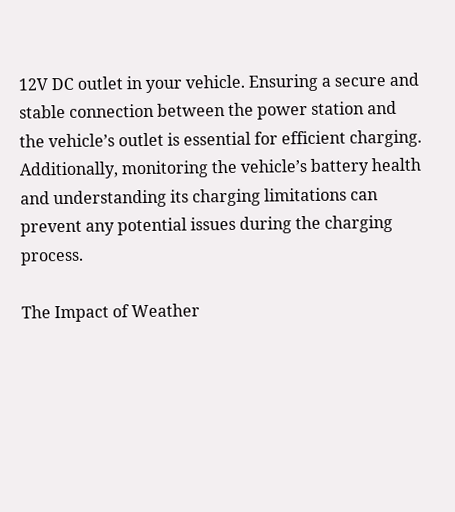12V DC outlet in your vehicle. Ensuring a secure and stable connection between the power station and the vehicle’s outlet is essential for efficient charging. Additionally, monitoring the vehicle’s battery health and understanding its charging limitations can prevent any potential issues during the charging process.

The Impact of Weather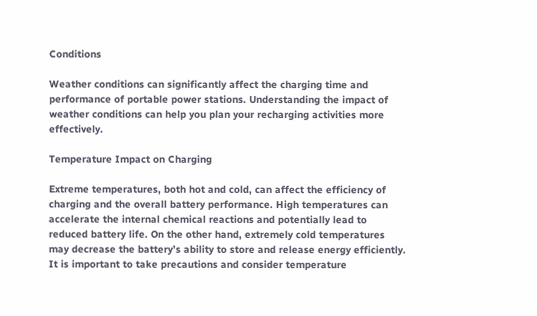Conditions

Weather conditions can significantly affect the charging time and performance of portable power stations. Understanding the impact of weather conditions can help you plan your recharging activities more effectively.

Temperature Impact on Charging

Extreme temperatures, both hot and cold, can affect the efficiency of charging and the overall battery performance. High temperatures can accelerate the internal chemical reactions and potentially lead to reduced battery life. On the other hand, extremely cold temperatures may decrease the battery’s ability to store and release energy efficiently. It is important to take precautions and consider temperature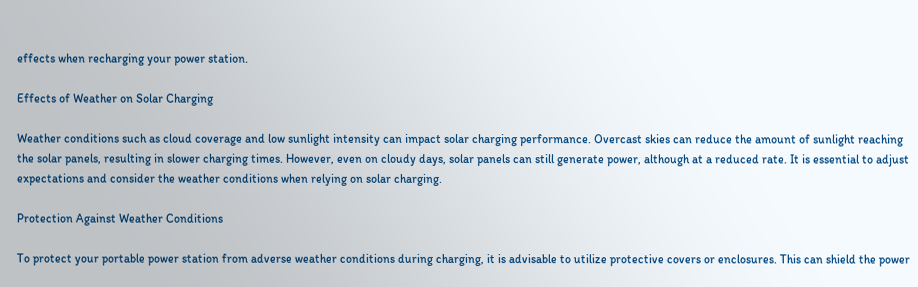effects when recharging your power station.

Effects of Weather on Solar Charging

Weather conditions such as cloud coverage and low sunlight intensity can impact solar charging performance. Overcast skies can reduce the amount of sunlight reaching the solar panels, resulting in slower charging times. However, even on cloudy days, solar panels can still generate power, although at a reduced rate. It is essential to adjust expectations and consider the weather conditions when relying on solar charging.

Protection Against Weather Conditions

To protect your portable power station from adverse weather conditions during charging, it is advisable to utilize protective covers or enclosures. This can shield the power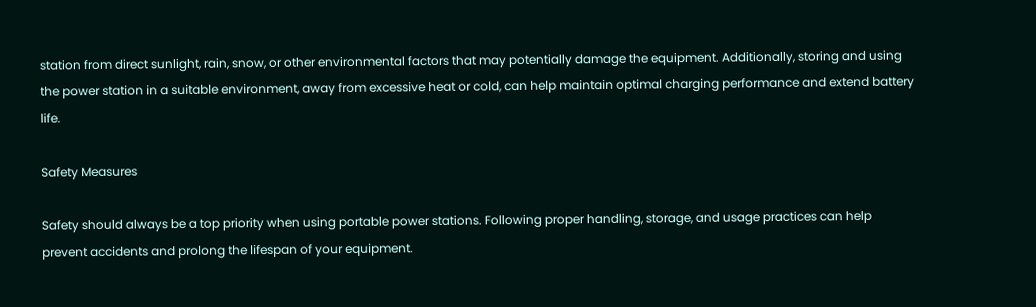station from direct sunlight, rain, snow, or other environmental factors that may potentially damage the equipment. Additionally, storing and using the power station in a suitable environment, away from excessive heat or cold, can help maintain optimal charging performance and extend battery life.

Safety Measures

Safety should always be a top priority when using portable power stations. Following proper handling, storage, and usage practices can help prevent accidents and prolong the lifespan of your equipment.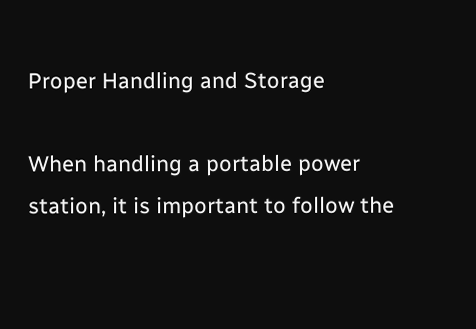Proper Handling and Storage

When handling a portable power station, it is important to follow the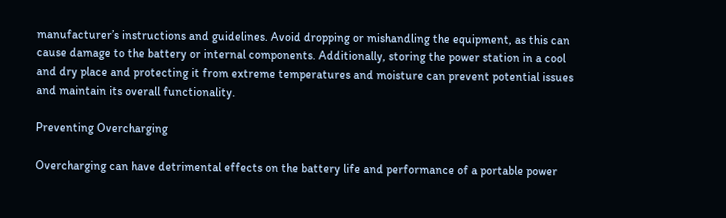manufacturer’s instructions and guidelines. Avoid dropping or mishandling the equipment, as this can cause damage to the battery or internal components. Additionally, storing the power station in a cool and dry place and protecting it from extreme temperatures and moisture can prevent potential issues and maintain its overall functionality.

Preventing Overcharging

Overcharging can have detrimental effects on the battery life and performance of a portable power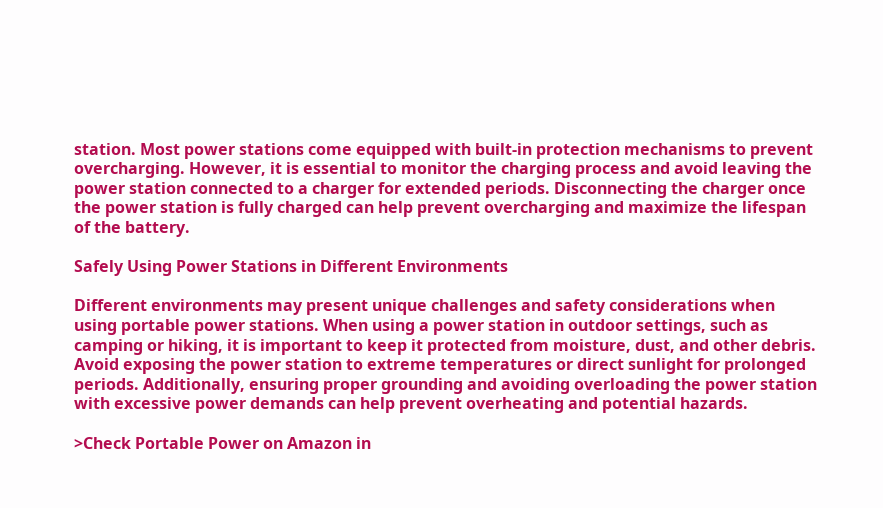station. Most power stations come equipped with built-in protection mechanisms to prevent overcharging. However, it is essential to monitor the charging process and avoid leaving the power station connected to a charger for extended periods. Disconnecting the charger once the power station is fully charged can help prevent overcharging and maximize the lifespan of the battery.

Safely Using Power Stations in Different Environments

Different environments may present unique challenges and safety considerations when using portable power stations. When using a power station in outdoor settings, such as camping or hiking, it is important to keep it protected from moisture, dust, and other debris. Avoid exposing the power station to extreme temperatures or direct sunlight for prolonged periods. Additionally, ensuring proper grounding and avoiding overloading the power station with excessive power demands can help prevent overheating and potential hazards.

>Check Portable Power on Amazon in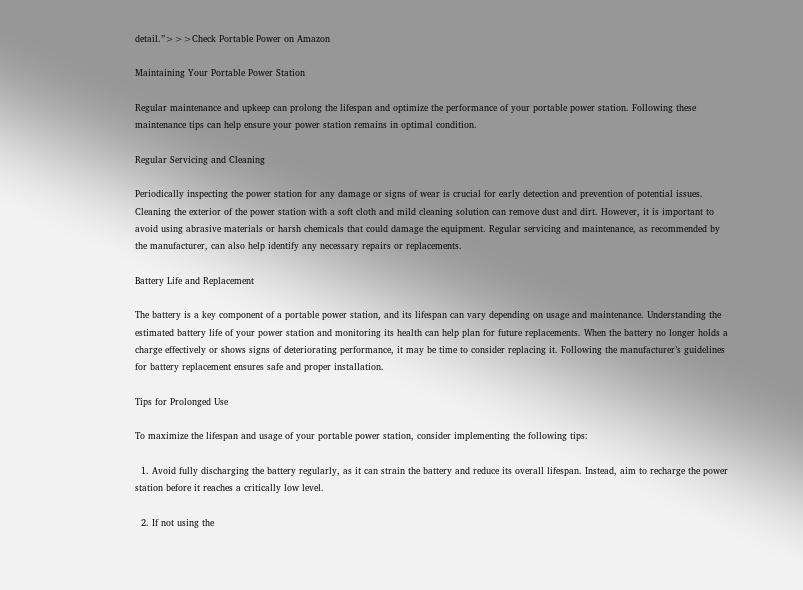detail.”>>>Check Portable Power on Amazon

Maintaining Your Portable Power Station

Regular maintenance and upkeep can prolong the lifespan and optimize the performance of your portable power station. Following these maintenance tips can help ensure your power station remains in optimal condition.

Regular Servicing and Cleaning

Periodically inspecting the power station for any damage or signs of wear is crucial for early detection and prevention of potential issues. Cleaning the exterior of the power station with a soft cloth and mild cleaning solution can remove dust and dirt. However, it is important to avoid using abrasive materials or harsh chemicals that could damage the equipment. Regular servicing and maintenance, as recommended by the manufacturer, can also help identify any necessary repairs or replacements.

Battery Life and Replacement

The battery is a key component of a portable power station, and its lifespan can vary depending on usage and maintenance. Understanding the estimated battery life of your power station and monitoring its health can help plan for future replacements. When the battery no longer holds a charge effectively or shows signs of deteriorating performance, it may be time to consider replacing it. Following the manufacturer’s guidelines for battery replacement ensures safe and proper installation.

Tips for Prolonged Use

To maximize the lifespan and usage of your portable power station, consider implementing the following tips:

  1. Avoid fully discharging the battery regularly, as it can strain the battery and reduce its overall lifespan. Instead, aim to recharge the power station before it reaches a critically low level.

  2. If not using the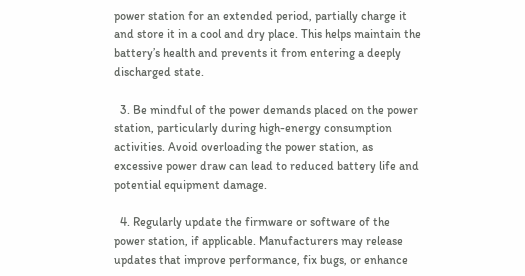power station for an extended period, partially charge it and store it in a cool and dry place. This helps maintain the battery’s health and prevents it from entering a deeply discharged state.

  3. Be mindful of the power demands placed on the power station, particularly during high-energy consumption activities. Avoid overloading the power station, as excessive power draw can lead to reduced battery life and potential equipment damage.

  4. Regularly update the firmware or software of the power station, if applicable. Manufacturers may release updates that improve performance, fix bugs, or enhance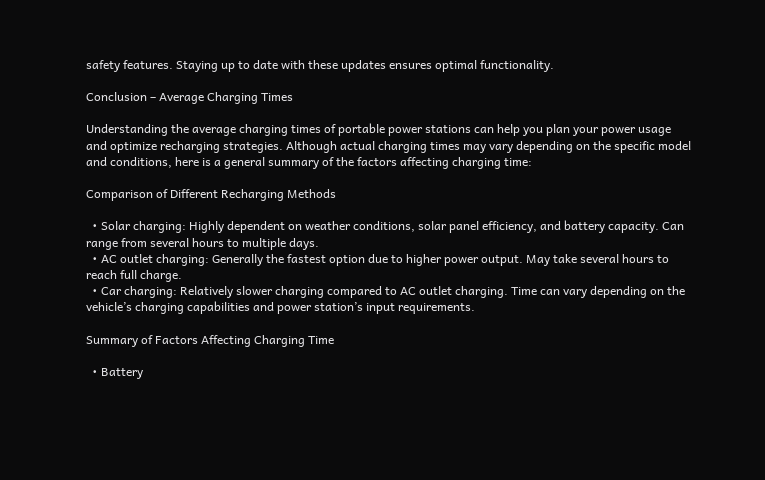safety features. Staying up to date with these updates ensures optimal functionality.

Conclusion – Average Charging Times

Understanding the average charging times of portable power stations can help you plan your power usage and optimize recharging strategies. Although actual charging times may vary depending on the specific model and conditions, here is a general summary of the factors affecting charging time:

Comparison of Different Recharging Methods

  • Solar charging: Highly dependent on weather conditions, solar panel efficiency, and battery capacity. Can range from several hours to multiple days.
  • AC outlet charging: Generally the fastest option due to higher power output. May take several hours to reach full charge.
  • Car charging: Relatively slower charging compared to AC outlet charging. Time can vary depending on the vehicle’s charging capabilities and power station’s input requirements.

Summary of Factors Affecting Charging Time

  • Battery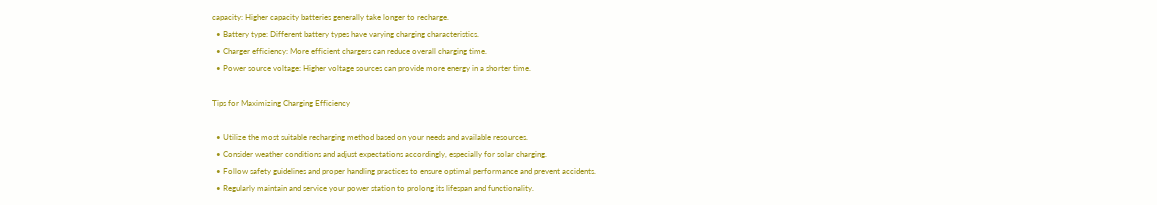capacity: Higher capacity batteries generally take longer to recharge.
  • Battery type: Different battery types have varying charging characteristics.
  • Charger efficiency: More efficient chargers can reduce overall charging time.
  • Power source voltage: Higher voltage sources can provide more energy in a shorter time.

Tips for Maximizing Charging Efficiency

  • Utilize the most suitable recharging method based on your needs and available resources.
  • Consider weather conditions and adjust expectations accordingly, especially for solar charging.
  • Follow safety guidelines and proper handling practices to ensure optimal performance and prevent accidents.
  • Regularly maintain and service your power station to prolong its lifespan and functionality.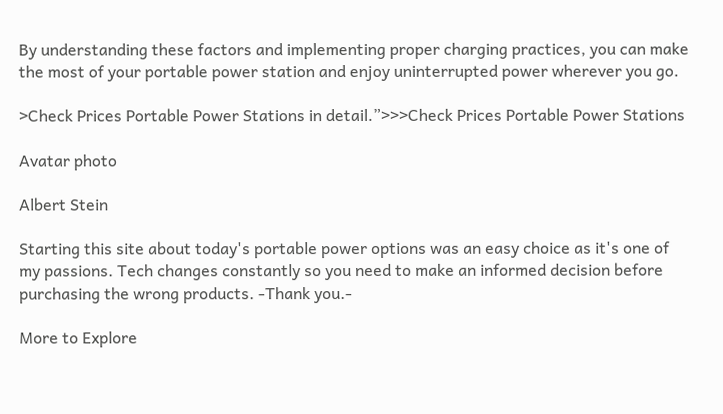By understanding these factors and implementing proper charging practices, you can make the most of your portable power station and enjoy uninterrupted power wherever you go.

>Check Prices Portable Power Stations in detail.”>>>Check Prices Portable Power Stations

Avatar photo

Albert Stein

Starting this site about today's portable power options was an easy choice as it's one of my passions. Tech changes constantly so you need to make an informed decision before purchasing the wrong products. -Thank you.-

More to Explore